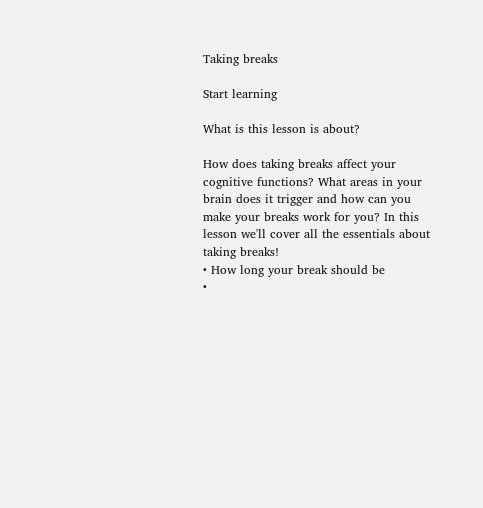Taking breaks

Start learning

What is this lesson is about?

How does taking breaks affect your cognitive functions? What areas in your brain does it trigger and how can you make your breaks work for you? In this lesson we'll cover all the essentials about taking breaks!
• How long your break should be
•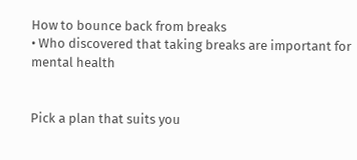How to bounce back from breaks
• Who discovered that taking breaks are important for mental health


Pick a plan that suits you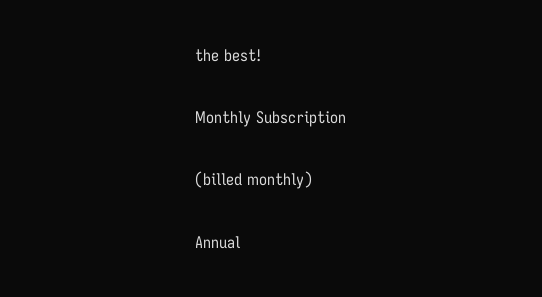the best!

Monthly Subscription

(billed monthly)

Annual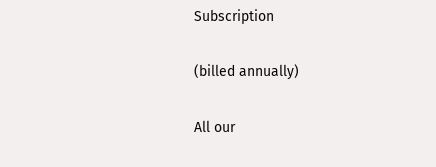Subscription

(billed annually)

All our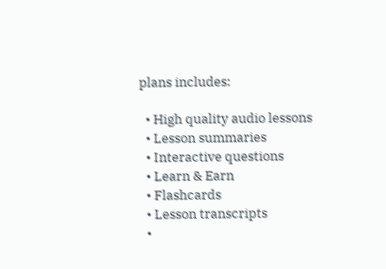plans includes:

  • High quality audio lessons
  • Lesson summaries
  • Interactive questions
  • Learn & Earn
  • Flashcards
  • Lesson transcripts
  •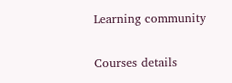Learning community

Courses details